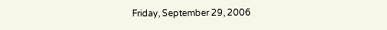Friday, September 29, 2006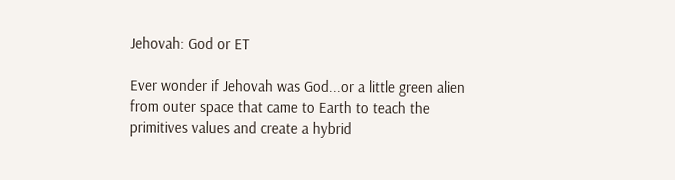Jehovah: God or ET

Ever wonder if Jehovah was God...or a little green alien from outer space that came to Earth to teach the primitives values and create a hybrid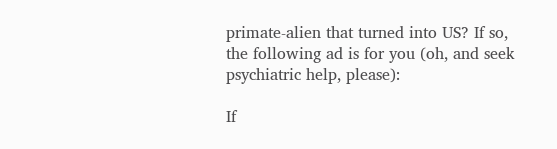primate-alien that turned into US? If so, the following ad is for you (oh, and seek psychiatric help, please):

If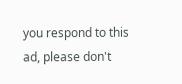you respond to this ad, please don't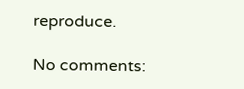reproduce.

No comments: